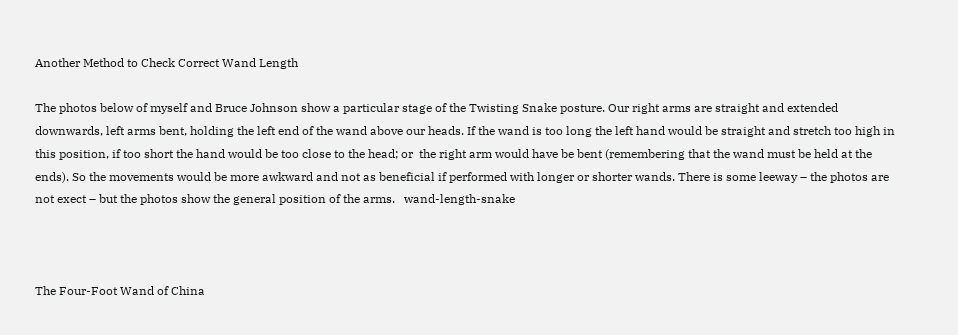Another Method to Check Correct Wand Length

The photos below of myself and Bruce Johnson show a particular stage of the Twisting Snake posture. Our right arms are straight and extended downwards, left arms bent, holding the left end of the wand above our heads. If the wand is too long the left hand would be straight and stretch too high in this position, if too short the hand would be too close to the head; or  the right arm would have be bent (remembering that the wand must be held at the ends). So the movements would be more awkward and not as beneficial if performed with longer or shorter wands. There is some leeway – the photos are not exect – but the photos show the general position of the arms.   wand-length-snake



The Four-Foot Wand of China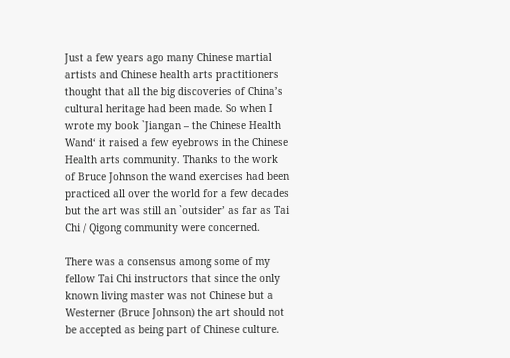Just a few years ago many Chinese martial artists and Chinese health arts practitioners thought that all the big discoveries of China’s cultural heritage had been made. So when I wrote my book `Jiangan – the Chinese Health Wand‘ it raised a few eyebrows in the Chinese Health arts community. Thanks to the work of Bruce Johnson the wand exercises had been practiced all over the world for a few decades but the art was still an `outsider’ as far as Tai Chi / Qigong community were concerned.

There was a consensus among some of my fellow Tai Chi instructors that since the only known living master was not Chinese but a Westerner (Bruce Johnson) the art should not be accepted as being part of Chinese culture.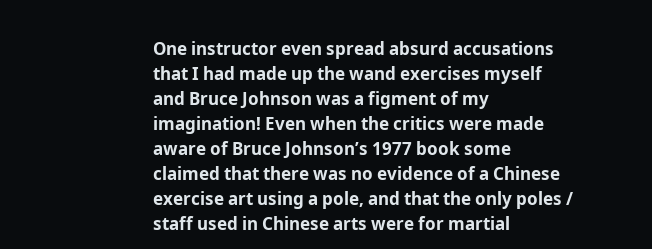One instructor even spread absurd accusations that I had made up the wand exercises myself and Bruce Johnson was a figment of my imagination! Even when the critics were made aware of Bruce Johnson’s 1977 book some claimed that there was no evidence of a Chinese exercise art using a pole, and that the only poles / staff used in Chinese arts were for martial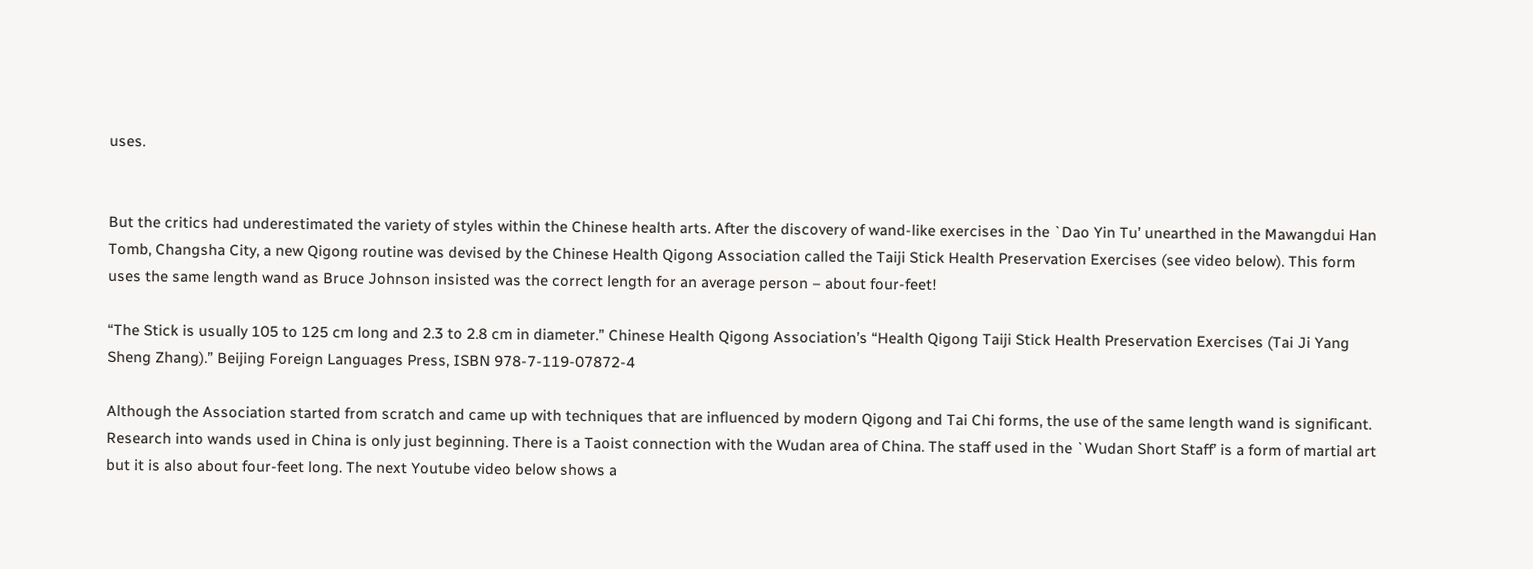uses.


But the critics had underestimated the variety of styles within the Chinese health arts. After the discovery of wand-like exercises in the `Dao Yin Tu’ unearthed in the Mawangdui Han Tomb, Changsha City, a new Qigong routine was devised by the Chinese Health Qigong Association called the Taiji Stick Health Preservation Exercises (see video below). This form uses the same length wand as Bruce Johnson insisted was the correct length for an average person – about four-feet!

“The Stick is usually 105 to 125 cm long and 2.3 to 2.8 cm in diameter.” Chinese Health Qigong Association’s “Health Qigong Taiji Stick Health Preservation Exercises (Tai Ji Yang Sheng Zhang).” Beijing Foreign Languages Press, ISBN 978-7-119-07872-4

Although the Association started from scratch and came up with techniques that are influenced by modern Qigong and Tai Chi forms, the use of the same length wand is significant. Research into wands used in China is only just beginning. There is a Taoist connection with the Wudan area of China. The staff used in the `Wudan Short Staff’ is a form of martial art but it is also about four-feet long. The next Youtube video below shows a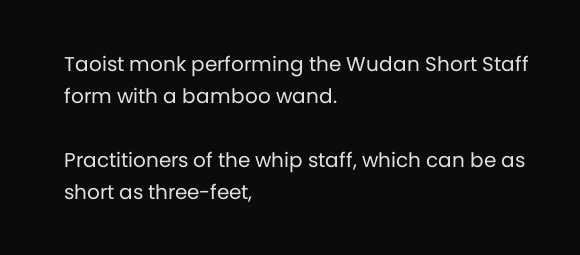Taoist monk performing the Wudan Short Staff form with a bamboo wand.

Practitioners of the whip staff, which can be as short as three-feet,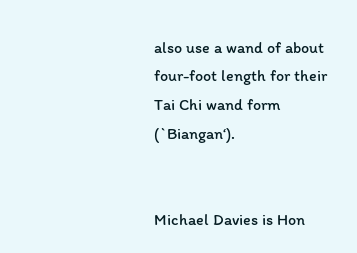also use a wand of about four-foot length for their Tai Chi wand form (`Biangan‘).


Michael Davies is Hon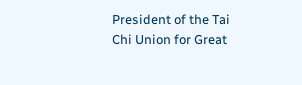President of the Tai Chi Union for Great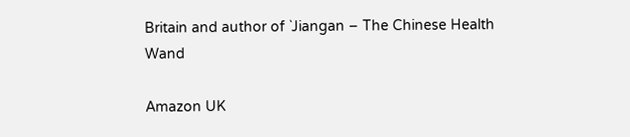Britain and author of `Jiangan – The Chinese Health Wand

Amazon UK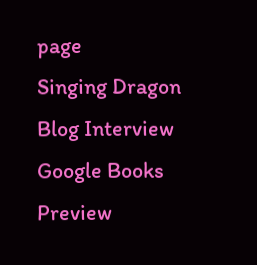page
Singing Dragon Blog Interview
Google Books Preview